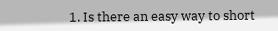1. Is there an easy way to short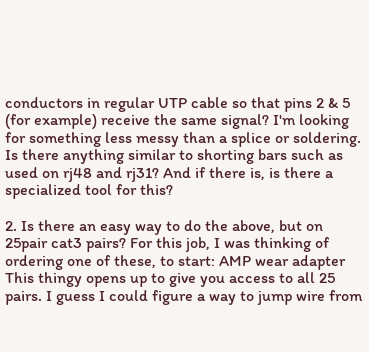conductors in regular UTP cable so that pins 2 & 5 (for example) receive the same signal? I'm looking for something less messy than a splice or soldering. Is there anything similar to shorting bars such as used on rj48 and rj31? And if there is, is there a specialized tool for this?

2. Is there an easy way to do the above, but on 25pair cat3 pairs? For this job, I was thinking of ordering one of these, to start: AMP wear adapter
This thingy opens up to give you access to all 25 pairs. I guess I could figure a way to jump wire from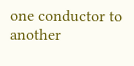one conductor to another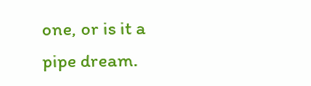one, or is it a pipe dream.